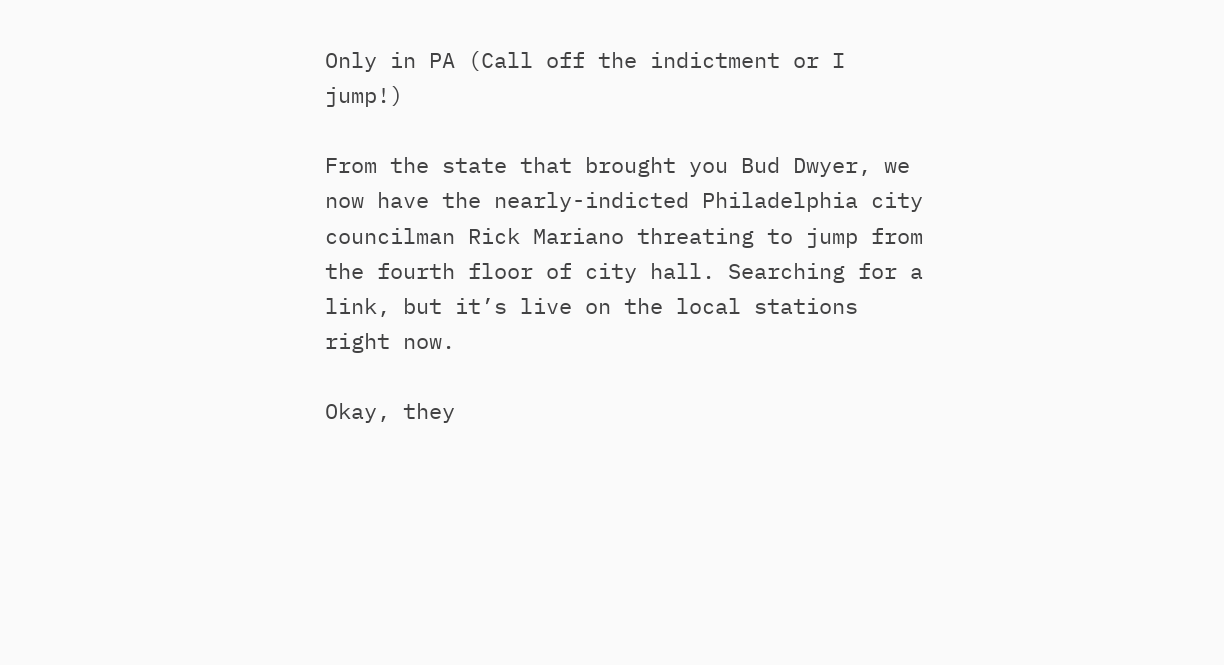Only in PA (Call off the indictment or I jump!)

From the state that brought you Bud Dwyer, we now have the nearly-indicted Philadelphia city councilman Rick Mariano threating to jump from the fourth floor of city hall. Searching for a link, but it’s live on the local stations right now.

Okay, they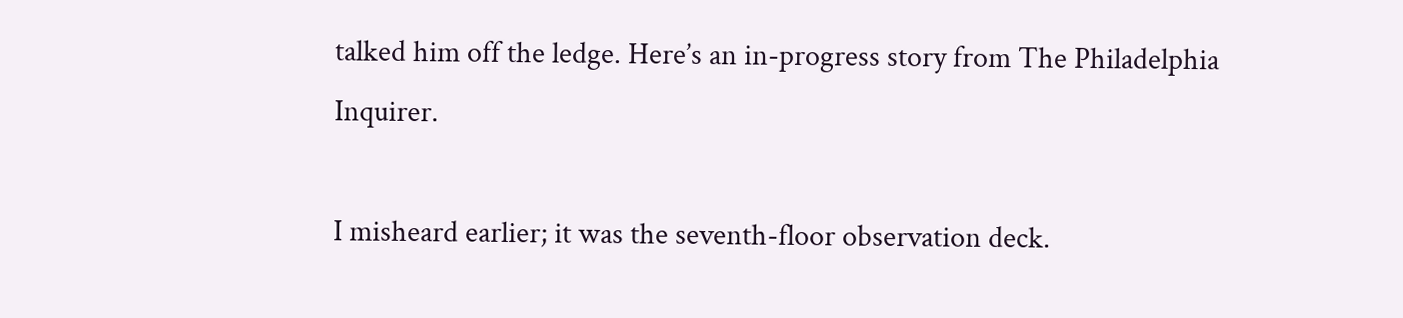talked him off the ledge. Here’s an in-progress story from The Philadelphia Inquirer.

I misheard earlier; it was the seventh-floor observation deck.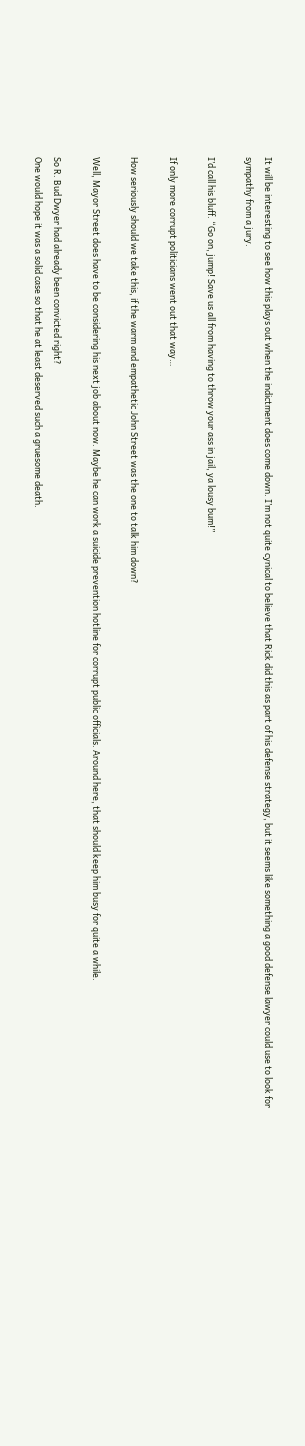It will be interesting to see how this plays out when the indictment does come down. I’m not quite cynical to believe that Rick did this as part of his defense strategy, but it seems like something a good defense lawyer could use to look for sympathy from a jury.

I’d call his bluff. “Go on, jump! Save us all from having to throw your ass in jail, ya lousy bum!”

If only more corrupt politicians went out that way…

How seriously should we take this, if the warm and empathetic John Street was the one to talk him down?

Well, Mayor Street does have to be considering his next job about now. Maybe he can work a suicide prevention hotline for corrupt public officials. Around here, that should keep him busy for quite a while.

So R. Bud Dwyer had already been convicted right?
One would hope it was a solid case so that he at least deserved such a gruesome death.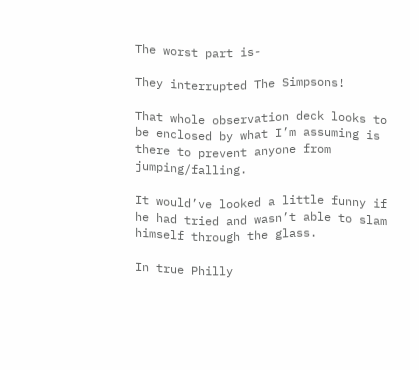The worst part is-

They interrupted The Simpsons!

That whole observation deck looks to be enclosed by what I’m assuming is there to prevent anyone from jumping/falling.

It would’ve looked a little funny if he had tried and wasn’t able to slam himself through the glass.

In true Philly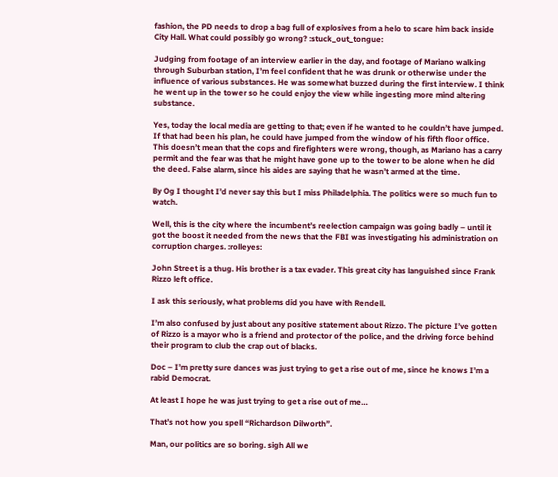fashion, the PD needs to drop a bag full of explosives from a helo to scare him back inside City Hall. What could possibly go wrong? :stuck_out_tongue:

Judging from footage of an interview earlier in the day, and footage of Mariano walking through Suburban station, I’m feel confident that he was drunk or otherwise under the influence of various substances. He was somewhat buzzed during the first interview. I think he went up in the tower so he could enjoy the view while ingesting more mind altering substance.

Yes, today the local media are getting to that; even if he wanted to he couldn’t have jumped. If that had been his plan, he could have jumped from the window of his fifth floor office. This doesn’t mean that the cops and firefighters were wrong, though, as Mariano has a carry permit and the fear was that he might have gone up to the tower to be alone when he did the deed. False alarm, since his aides are saying that he wasn’t armed at the time.

By Og I thought I’d never say this but I miss Philadelphia. The politics were so much fun to watch.

Well, this is the city where the incumbent’s reelection campaign was going badly – until it got the boost it needed from the news that the FBI was investigating his administration on corruption charges. :rolleyes:

John Street is a thug. His brother is a tax evader. This great city has languished since Frank Rizzo left office.

I ask this seriously, what problems did you have with Rendell.

I’m also confused by just about any positive statement about Rizzo. The picture I’ve gotten of Rizzo is a mayor who is a friend and protector of the police, and the driving force behind their program to club the crap out of blacks.

Doc – I’m pretty sure dances was just trying to get a rise out of me, since he knows I’m a rabid Democrat.

At least I hope he was just trying to get a rise out of me…

That’s not how you spell “Richardson Dilworth”.

Man, our politics are so boring. sigh All we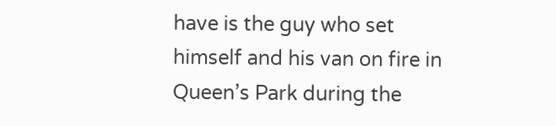have is the guy who set himself and his van on fire in Queen’s Park during the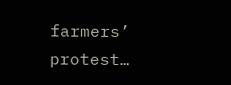farmers’ protest…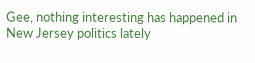Gee, nothing interesting has happened in New Jersey politics lately